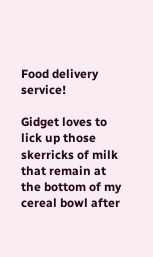Food delivery service!

Gidget loves to lick up those skerricks of milk that remain at the bottom of my cereal bowl after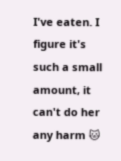I've eaten. I figure it's such a small amount, it can't do her any harm 🐱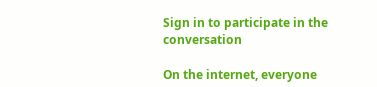Sign in to participate in the conversation

On the internet, everyone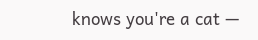knows you're a cat —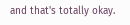and that's totally okay.